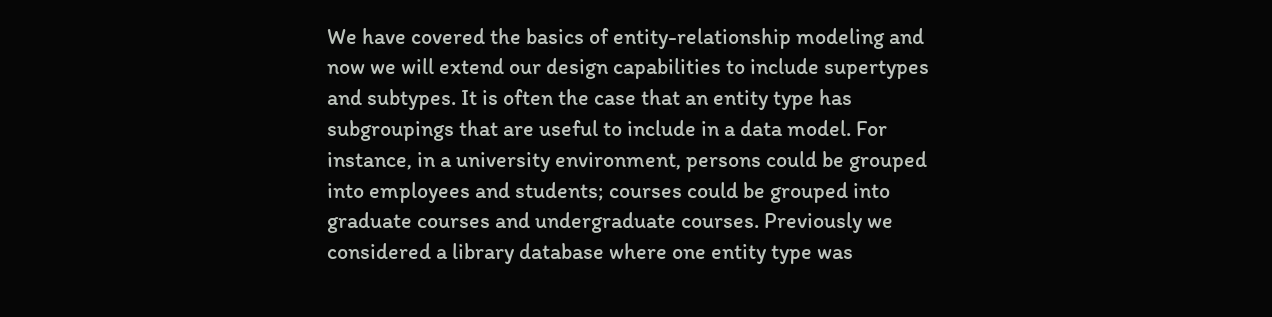We have covered the basics of entity-relationship modeling and now we will extend our design capabilities to include supertypes and subtypes. It is often the case that an entity type has subgroupings that are useful to include in a data model. For instance, in a university environment, persons could be grouped into employees and students; courses could be grouped into graduate courses and undergraduate courses. Previously we considered a library database where one entity type was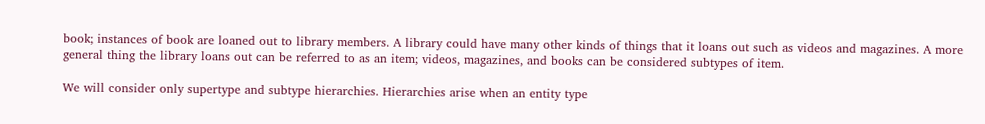book; instances of book are loaned out to library members. A library could have many other kinds of things that it loans out such as videos and magazines. A more general thing the library loans out can be referred to as an item; videos, magazines, and books can be considered subtypes of item.

We will consider only supertype and subtype hierarchies. Hierarchies arise when an entity type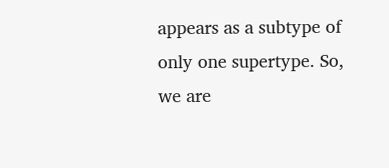appears as a subtype of only one supertype. So, we are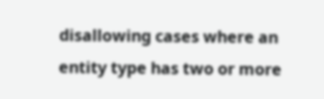disallowing cases where an entity type has two or more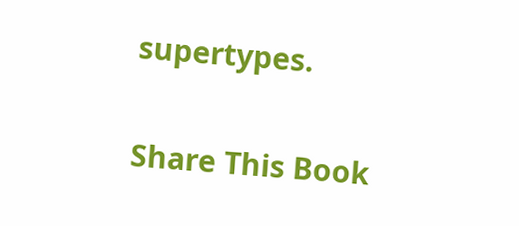supertypes.


Share This Book